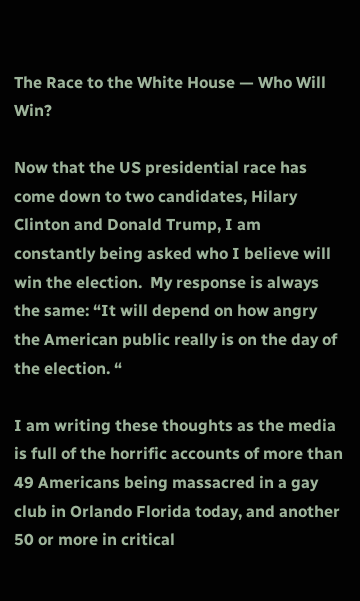The Race to the White House — Who Will Win?

Now that the US presidential race has come down to two candidates, Hilary Clinton and Donald Trump, I am constantly being asked who I believe will win the election.  My response is always the same: “It will depend on how angry the American public really is on the day of the election. “

I am writing these thoughts as the media is full of the horrific accounts of more than 49 Americans being massacred in a gay club in Orlando Florida today, and another 50 or more in critical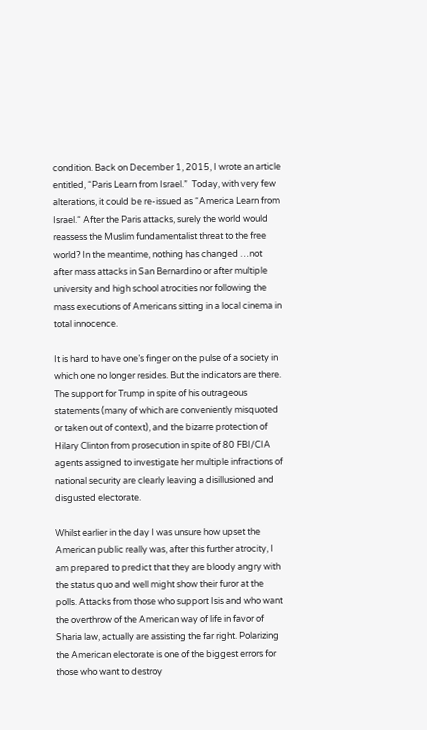condition. Back on December 1, 2015, I wrote an article entitled, “Paris Learn from Israel.”  Today, with very few alterations, it could be re-issued as “America Learn from Israel.“ After the Paris attacks, surely the world would reassess the Muslim fundamentalist threat to the free world? In the meantime, nothing has changed …not after mass attacks in San Bernardino or after multiple university and high school atrocities nor following the  mass executions of Americans sitting in a local cinema in total innocence.

It is hard to have one’s finger on the pulse of a society in which one no longer resides. But the indicators are there. The support for Trump in spite of his outrageous statements (many of which are conveniently misquoted or taken out of context), and the bizarre protection of Hilary Clinton from prosecution in spite of 80 FBI/CIA agents assigned to investigate her multiple infractions of national security are clearly leaving a disillusioned and disgusted electorate.

Whilst earlier in the day I was unsure how upset the American public really was, after this further atrocity, I am prepared to predict that they are bloody angry with the status quo and well might show their furor at the polls. Attacks from those who support Isis and who want the overthrow of the American way of life in favor of Sharia law, actually are assisting the far right. Polarizing the American electorate is one of the biggest errors for those who want to destroy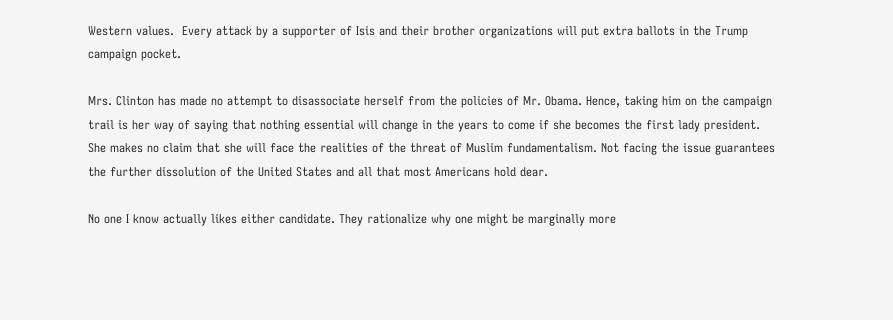Western values.  Every attack by a supporter of Isis and their brother organizations will put extra ballots in the Trump campaign pocket.

Mrs. Clinton has made no attempt to disassociate herself from the policies of Mr. Obama. Hence, taking him on the campaign trail is her way of saying that nothing essential will change in the years to come if she becomes the first lady president. She makes no claim that she will face the realities of the threat of Muslim fundamentalism. Not facing the issue guarantees the further dissolution of the United States and all that most Americans hold dear.

No one I know actually likes either candidate. They rationalize why one might be marginally more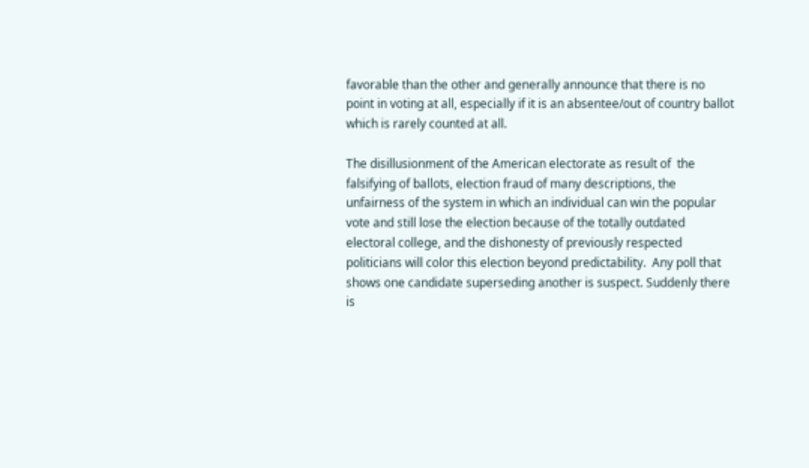favorable than the other and generally announce that there is no point in voting at all, especially if it is an absentee/out of country ballot which is rarely counted at all.

The disillusionment of the American electorate as result of  the falsifying of ballots, election fraud of many descriptions, the unfairness of the system in which an individual can win the popular vote and still lose the election because of the totally outdated electoral college, and the dishonesty of previously respected politicians will color this election beyond predictability.  Any poll that shows one candidate superseding another is suspect. Suddenly there is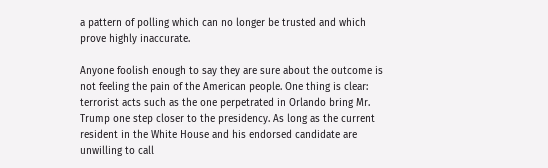a pattern of polling which can no longer be trusted and which prove highly inaccurate.

Anyone foolish enough to say they are sure about the outcome is not feeling the pain of the American people. One thing is clear: terrorist acts such as the one perpetrated in Orlando bring Mr. Trump one step closer to the presidency. As long as the current resident in the White House and his endorsed candidate are unwilling to call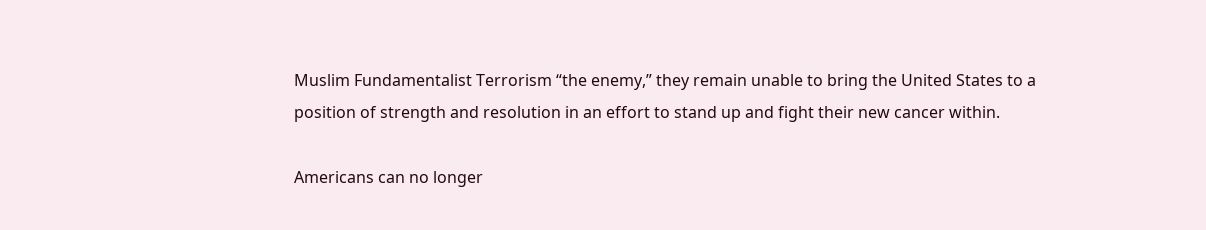Muslim Fundamentalist Terrorism “the enemy,” they remain unable to bring the United States to a position of strength and resolution in an effort to stand up and fight their new cancer within.

Americans can no longer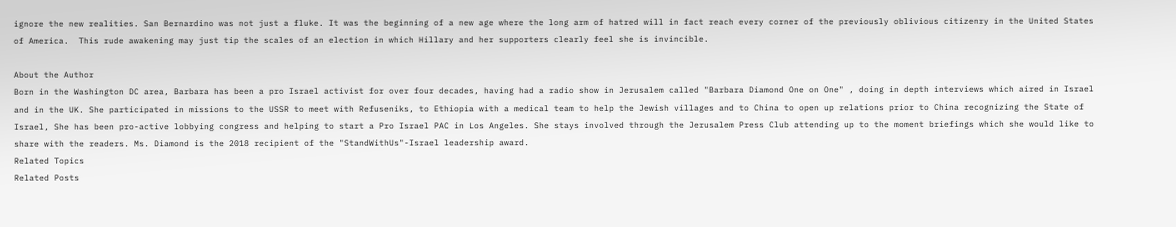ignore the new realities. San Bernardino was not just a fluke. It was the beginning of a new age where the long arm of hatred will in fact reach every corner of the previously oblivious citizenry in the United States of America.  This rude awakening may just tip the scales of an election in which Hillary and her supporters clearly feel she is invincible.

About the Author
Born in the Washington DC area, Barbara has been a pro Israel activist for over four decades, having had a radio show in Jerusalem called "Barbara Diamond One on One" , doing in depth interviews which aired in Israel and in the UK. She participated in missions to the USSR to meet with Refuseniks, to Ethiopia with a medical team to help the Jewish villages and to China to open up relations prior to China recognizing the State of Israel, She has been pro-active lobbying congress and helping to start a Pro Israel PAC in Los Angeles. She stays involved through the Jerusalem Press Club attending up to the moment briefings which she would like to share with the readers. Ms. Diamond is the 2018 recipient of the "StandWithUs"-Israel leadership award.
Related Topics
Related Posts